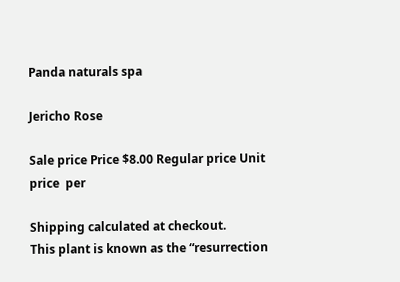Panda naturals spa

Jericho Rose

Sale price Price $8.00 Regular price Unit price  per

Shipping calculated at checkout.
This plant is known as the “resurrection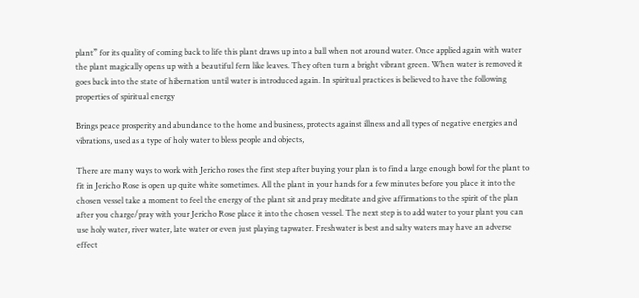plant” for its quality of coming back to life this plant draws up into a ball when not around water. Once applied again with water the plant magically opens up with a beautiful fern like leaves. They often turn a bright vibrant green. When water is removed it goes back into the state of hibernation until water is introduced again. In spiritual practices is believed to have the following properties of spiritual energy

Brings peace prosperity and abundance to the home and business, protects against illness and all types of negative energies and vibrations, used as a type of holy water to bless people and objects,

There are many ways to work with Jericho roses the first step after buying your plan is to find a large enough bowl for the plant to fit in Jericho Rose is open up quite white sometimes. All the plant in your hands for a few minutes before you place it into the chosen vessel take a moment to feel the energy of the plant sit and pray meditate and give affirmations to the spirit of the plan after you charge/pray with your Jericho Rose place it into the chosen vessel. The next step is to add water to your plant you can use holy water, river water, late water or even just playing tapwater. Freshwater is best and salty waters may have an adverse effect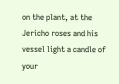on the plant, at the Jericho roses and his vessel light a candle of your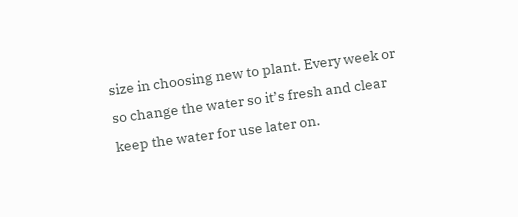size in choosing new to plant. Every week or so change the water so it’s fresh and clear keep the water for use later on.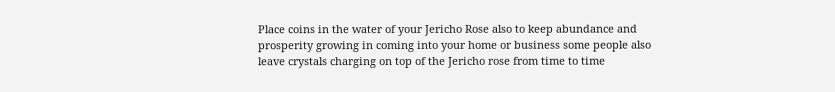Place coins in the water of your Jericho Rose also to keep abundance and prosperity growing in coming into your home or business some people also leave crystals charging on top of the Jericho rose from time to time